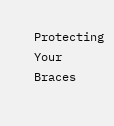Protecting Your Braces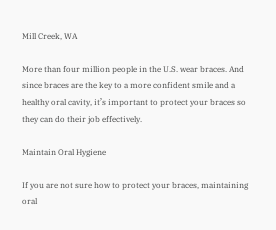Mill Creek, WA

More than four million people in the U.S. wear braces. And since braces are the key to a more confident smile and a healthy oral cavity, it’s important to protect your braces so they can do their job effectively.

Maintain Oral Hygiene

If you are not sure how to protect your braces, maintaining oral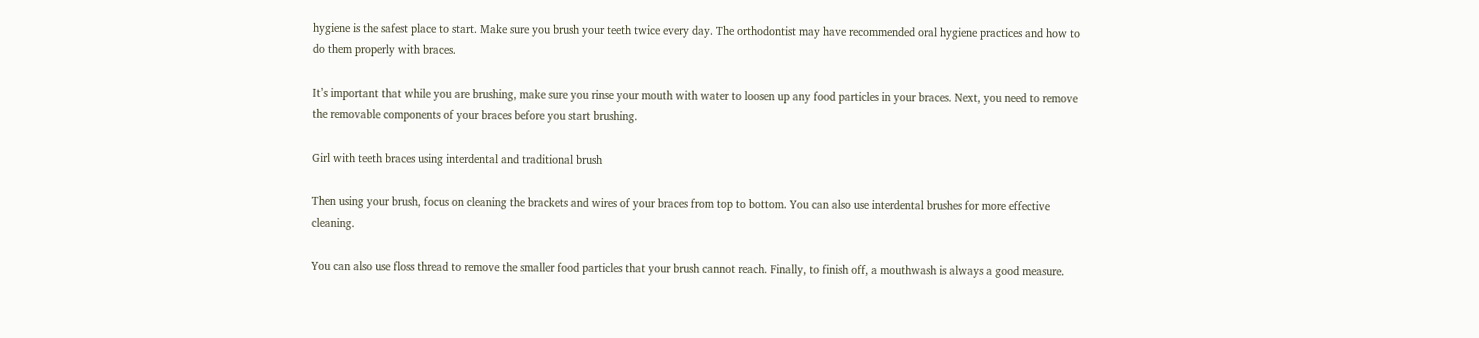hygiene is the safest place to start. Make sure you brush your teeth twice every day. The orthodontist may have recommended oral hygiene practices and how to do them properly with braces.

It’s important that while you are brushing, make sure you rinse your mouth with water to loosen up any food particles in your braces. Next, you need to remove the removable components of your braces before you start brushing.

Girl with teeth braces using interdental and traditional brush

Then using your brush, focus on cleaning the brackets and wires of your braces from top to bottom. You can also use interdental brushes for more effective cleaning.

You can also use floss thread to remove the smaller food particles that your brush cannot reach. Finally, to finish off, a mouthwash is always a good measure.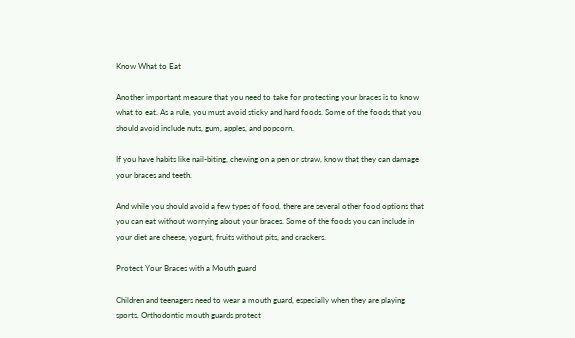Know What to Eat

Another important measure that you need to take for protecting your braces is to know what to eat. As a rule, you must avoid sticky and hard foods. Some of the foods that you should avoid include nuts, gum, apples, and popcorn.

If you have habits like nail-biting, chewing on a pen or straw, know that they can damage your braces and teeth.

And while you should avoid a few types of food, there are several other food options that you can eat without worrying about your braces. Some of the foods you can include in your diet are cheese, yogurt, fruits without pits, and crackers.

Protect Your Braces with a Mouth guard

Children and teenagers need to wear a mouth guard, especially when they are playing sports. Orthodontic mouth guards protect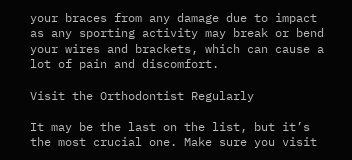your braces from any damage due to impact as any sporting activity may break or bend your wires and brackets, which can cause a lot of pain and discomfort.

Visit the Orthodontist Regularly

It may be the last on the list, but it’s the most crucial one. Make sure you visit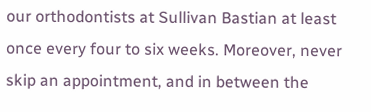our orthodontists at Sullivan Bastian at least once every four to six weeks. Moreover, never skip an appointment, and in between the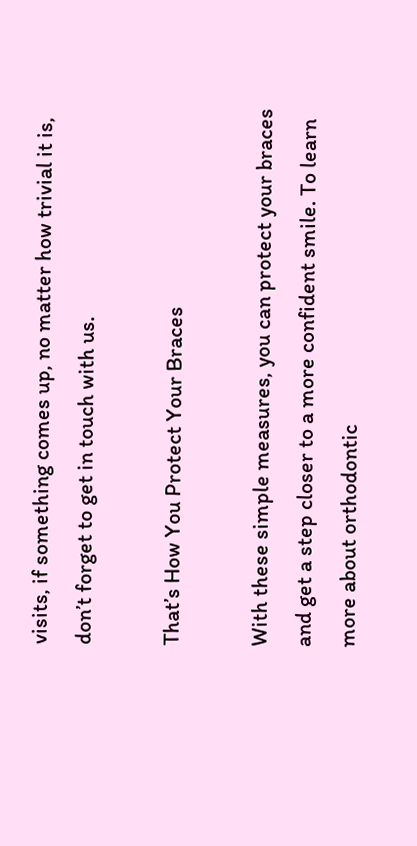visits, if something comes up, no matter how trivial it is, don’t forget to get in touch with us.

That’s How You Protect Your Braces

With these simple measures, you can protect your braces and get a step closer to a more confident smile. To learn more about orthodontic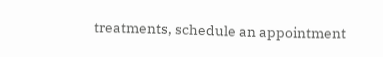treatments, schedule an appointment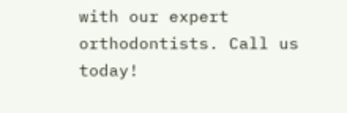with our expert orthodontists. Call us today!